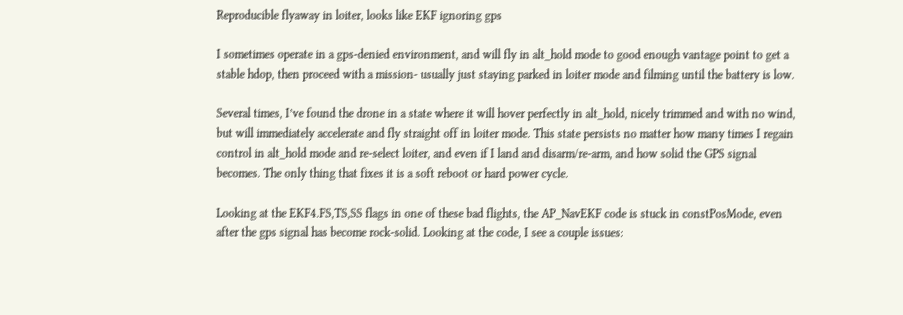Reproducible flyaway in loiter, looks like EKF ignoring gps

I sometimes operate in a gps-denied environment, and will fly in alt_hold mode to good enough vantage point to get a stable hdop, then proceed with a mission- usually just staying parked in loiter mode and filming until the battery is low.

Several times, I’ve found the drone in a state where it will hover perfectly in alt_hold, nicely trimmed and with no wind, but will immediately accelerate and fly straight off in loiter mode. This state persists no matter how many times I regain control in alt_hold mode and re-select loiter, and even if I land and disarm/re-arm, and how solid the GPS signal becomes. The only thing that fixes it is a soft reboot or hard power cycle.

Looking at the EKF4.FS,TS,SS flags in one of these bad flights, the AP_NavEKF code is stuck in constPosMode, even after the gps signal has become rock-solid. Looking at the code, I see a couple issues: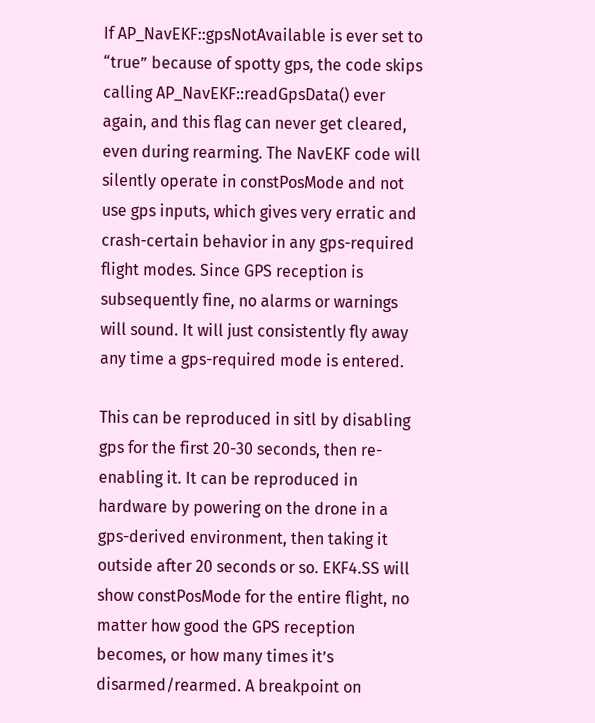If AP_NavEKF::gpsNotAvailable is ever set to “true” because of spotty gps, the code skips calling AP_NavEKF::readGpsData() ever again, and this flag can never get cleared, even during rearming. The NavEKF code will silently operate in constPosMode and not use gps inputs, which gives very erratic and crash-certain behavior in any gps-required flight modes. Since GPS reception is subsequently fine, no alarms or warnings will sound. It will just consistently fly away any time a gps-required mode is entered.

This can be reproduced in sitl by disabling gps for the first 20-30 seconds, then re-enabling it. It can be reproduced in hardware by powering on the drone in a gps-derived environment, then taking it outside after 20 seconds or so. EKF4.SS will show constPosMode for the entire flight, no matter how good the GPS reception becomes, or how many times it’s disarmed/rearmed. A breakpoint on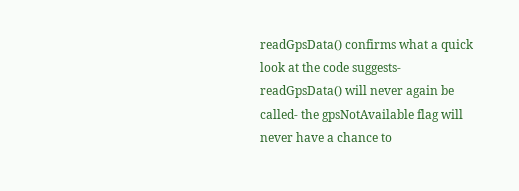readGpsData() confirms what a quick look at the code suggests- readGpsData() will never again be called- the gpsNotAvailable flag will never have a chance to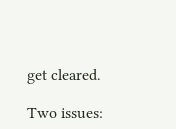get cleared.

Two issues: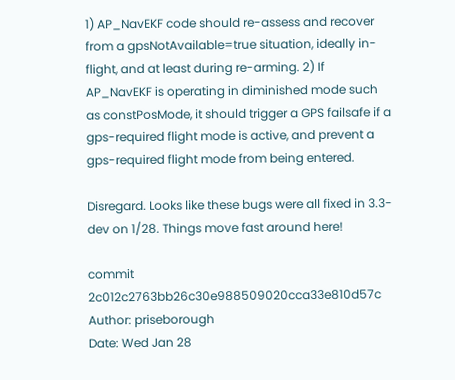1) AP_NavEKF code should re-assess and recover from a gpsNotAvailable=true situation, ideally in-flight, and at least during re-arming. 2) If AP_NavEKF is operating in diminished mode such as constPosMode, it should trigger a GPS failsafe if a gps-required flight mode is active, and prevent a gps-required flight mode from being entered.

Disregard. Looks like these bugs were all fixed in 3.3-dev on 1/28. Things move fast around here!

commit 2c012c2763bb26c30e988509020cca33e810d57c
Author: priseborough
Date: Wed Jan 28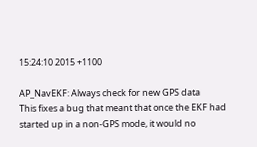15:24:10 2015 +1100

AP_NavEKF: Always check for new GPS data
This fixes a bug that meant that once the EKF had started up in a non-GPS mode, it would no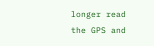longer read the GPS and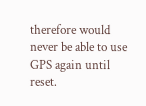therefore would never be able to use GPS again until reset.